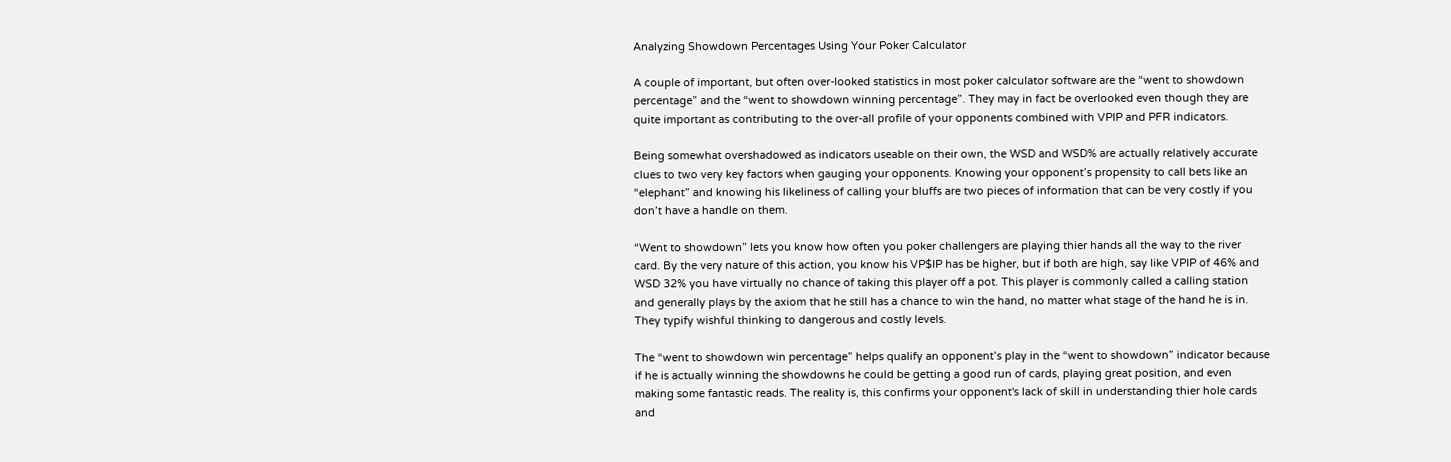Analyzing Showdown Percentages Using Your Poker Calculator

A couple of important, but often over-looked statistics in most poker calculator software are the “went to showdown percentage” and the “went to showdown winning percentage”. They may in fact be overlooked even though they are quite important as contributing to the over-all profile of your opponents combined with VPIP and PFR indicators.

Being somewhat overshadowed as indicators useable on their own, the WSD and WSD% are actually relatively accurate clues to two very key factors when gauging your opponents. Knowing your opponent’s propensity to call bets like an “elephant” and knowing his likeliness of calling your bluffs are two pieces of information that can be very costly if you don’t have a handle on them.

“Went to showdown” lets you know how often you poker challengers are playing thier hands all the way to the river card. By the very nature of this action, you know his VP$IP has be higher, but if both are high, say like VPIP of 46% and WSD 32% you have virtually no chance of taking this player off a pot. This player is commonly called a calling station and generally plays by the axiom that he still has a chance to win the hand, no matter what stage of the hand he is in. They typify wishful thinking to dangerous and costly levels.

The “went to showdown win percentage” helps qualify an opponent’s play in the “went to showdown” indicator because if he is actually winning the showdowns he could be getting a good run of cards, playing great position, and even making some fantastic reads. The reality is, this confirms your opponent's lack of skill in understanding thier hole cards and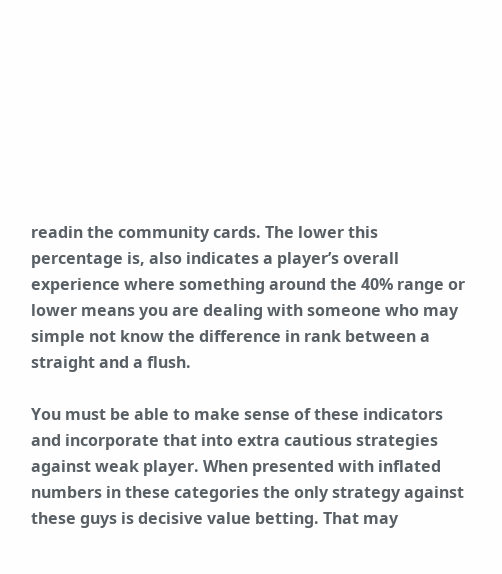readin the community cards. The lower this percentage is, also indicates a player’s overall experience where something around the 40% range or lower means you are dealing with someone who may simple not know the difference in rank between a straight and a flush.

You must be able to make sense of these indicators and incorporate that into extra cautious strategies against weak player. When presented with inflated numbers in these categories the only strategy against these guys is decisive value betting. That may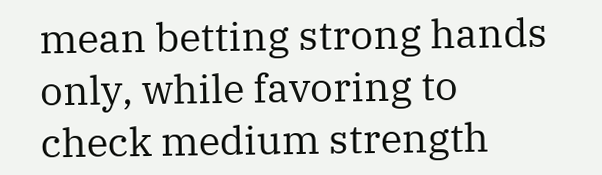mean betting strong hands only, while favoring to check medium strength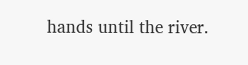hands until the river.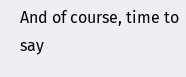And of course, time to say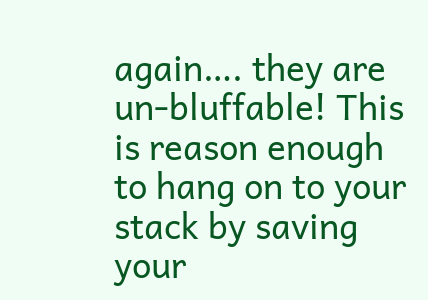again…. they are un-bluffable! This is reason enough to hang on to your stack by saving your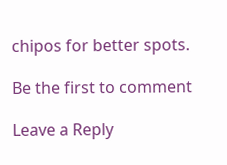chipos for better spots.

Be the first to comment

Leave a Reply